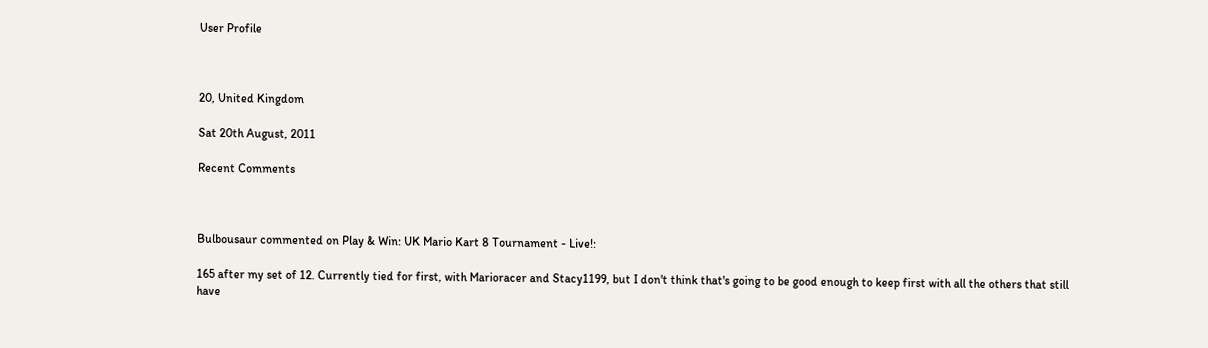User Profile



20, United Kingdom

Sat 20th August, 2011

Recent Comments



Bulbousaur commented on Play & Win: UK Mario Kart 8 Tournament - Live!:

165 after my set of 12. Currently tied for first, with Marioracer and Stacy1199, but I don't think that's going to be good enough to keep first with all the others that still have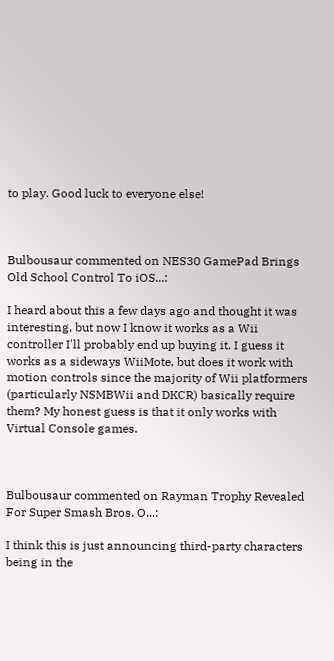to play. Good luck to everyone else!



Bulbousaur commented on NES30 GamePad Brings Old School Control To iOS...:

I heard about this a few days ago and thought it was interesting, but now I know it works as a Wii controller I'll probably end up buying it. I guess it works as a sideways WiiMote, but does it work with motion controls since the majority of Wii platformers (particularly NSMBWii and DKCR) basically require them? My honest guess is that it only works with Virtual Console games.



Bulbousaur commented on Rayman Trophy Revealed For Super Smash Bros. O...:

I think this is just announcing third-party characters being in the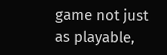game not just as playable,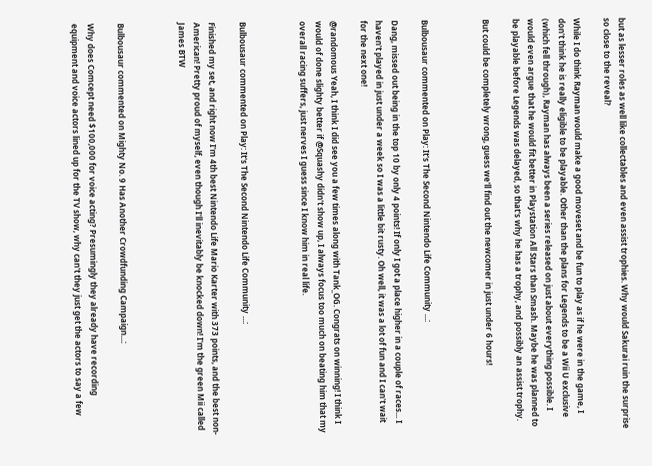but as lesser roles as well like collectables and even assist trophies. Why would Sakurai ruin the surprise so close to the reveal?

While I do think Rayman would make a good moveset and be fun to play as if he were in the game, I don't think he is really eligible to be playable. Other than the plans for Legends to be a Wii U exclusive (which fell through), Rayman has always been a series released on just about everything possible. I would even argue that he would fit better in Playstation All Stars than Smash. Maybe he was planned to be playable before Legends was delayed, so that's why he has a trophy, and possibly an assist trophy.

But could be completely wrong, guess we'll find out the newcomer in just under 6 hours!



Bulbousaur commented on Play: It's The Second Nintendo Life Community ...:

Dang, missed out being in the top 10 by only 4 points! If only I got a place higher in a couple of races... I haven't played in just under a week so I was a little bit rusty. Oh well, it was a lot of fun and I can't wait for the next one!

@randomous Yeah, I think I did see you a few times along with Tank_OG. Congrats on winning! I think I would of done slighty better if @Squashy didn't show up, I always focus too much on beating him that my overall racing suffers, just nerves I guess since I know him in real life.



Bulbousaur commented on Play: It's The Second Nintendo Life Community ...:

Finished my set, and right now I'm 4th best Nintendo Life Mario Karter with 373 points, and the best non-American! Pretty proud of myself, even though I'll inevitably be knocked down! I'm the green Mii called James BTW



Bulbousaur commented on Mighty No. 9 Has Another Crowdfunding Campaign...:

Why does Comcept need $100,000 for voice acting? Presumingly they already have recording equipment and voice actors lined up for the TV show, why can't they just get the actors to say a few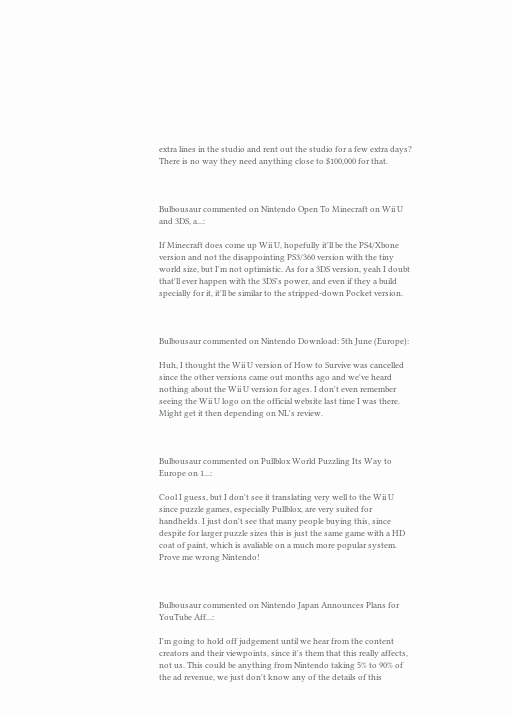extra lines in the studio and rent out the studio for a few extra days? There is no way they need anything close to $100,000 for that.



Bulbousaur commented on Nintendo Open To Minecraft on Wii U and 3DS, a...:

If Minecraft does come up Wii U, hopefully it'll be the PS4/Xbone version and not the disappointing PS3/360 version with the tiny world size, but I'm not optimistic. As for a 3DS version, yeah I doubt that'll ever happen with the 3DS's power, and even if they a build specially for it, it'll be similar to the stripped-down Pocket version.



Bulbousaur commented on Nintendo Download: 5th June (Europe):

Huh, I thought the Wii U version of How to Survive was cancelled since the other versions came out months ago and we've heard nothing about the Wii U version for ages. I don't even remember seeing the Wii U logo on the official website last time I was there. Might get it then depending on NL's review.



Bulbousaur commented on Pullblox World Puzzling Its Way to Europe on 1...:

Cool I guess, but I don't see it translating very well to the Wii U since puzzle games, especially Pullblox, are very suited for handhelds. I just don't see that many people buying this, since despite for larger puzzle sizes this is just the same game with a HD coat of paint, which is avaliable on a much more popular system. Prove me wrong Nintendo!



Bulbousaur commented on Nintendo Japan Announces Plans for YouTube Aff...:

I'm going to hold off judgement until we hear from the content creators and their viewpoints, since it's them that this really affects, not us. This could be anything from Nintendo taking 5% to 90% of the ad revenue, we just don't know any of the details of this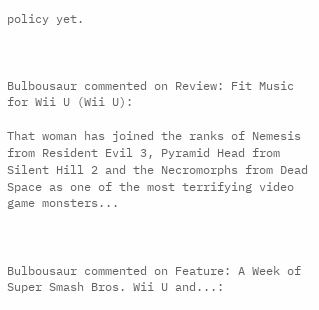policy yet.



Bulbousaur commented on Review: Fit Music for Wii U (Wii U):

That woman has joined the ranks of Nemesis from Resident Evil 3, Pyramid Head from Silent Hill 2 and the Necromorphs from Dead Space as one of the most terrifying video game monsters...



Bulbousaur commented on Feature: A Week of Super Smash Bros. Wii U and...: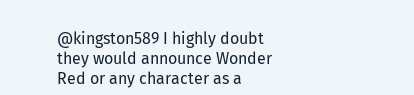@kingston589 I highly doubt they would announce Wonder Red or any character as a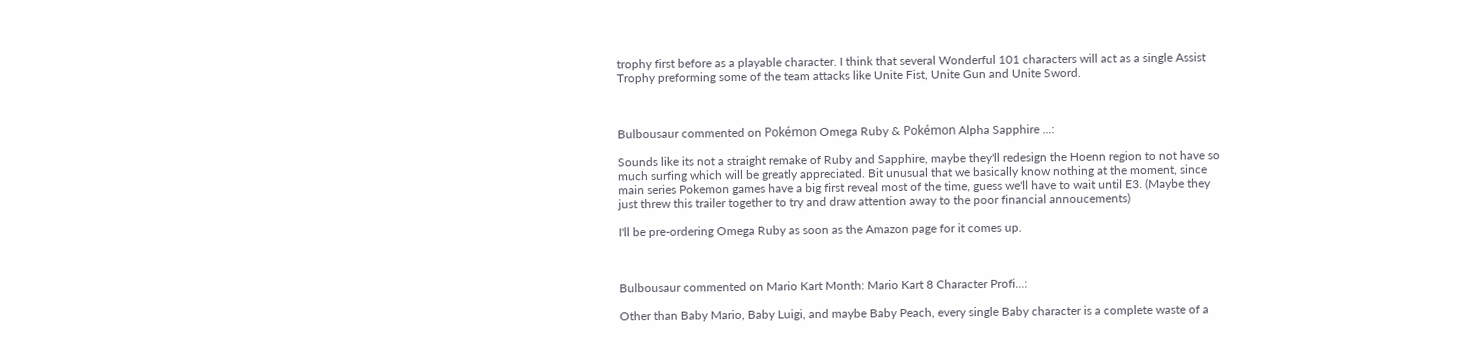trophy first before as a playable character. I think that several Wonderful 101 characters will act as a single Assist Trophy preforming some of the team attacks like Unite Fist, Unite Gun and Unite Sword.



Bulbousaur commented on Pokémon Omega Ruby & Pokémon Alpha Sapphire ...:

Sounds like its not a straight remake of Ruby and Sapphire, maybe they'll redesign the Hoenn region to not have so much surfing which will be greatly appreciated. Bit unusual that we basically know nothing at the moment, since main series Pokemon games have a big first reveal most of the time, guess we'll have to wait until E3. (Maybe they just threw this trailer together to try and draw attention away to the poor financial annoucements)

I'll be pre-ordering Omega Ruby as soon as the Amazon page for it comes up.



Bulbousaur commented on Mario Kart Month: Mario Kart 8 Character Profi...:

Other than Baby Mario, Baby Luigi, and maybe Baby Peach, every single Baby character is a complete waste of a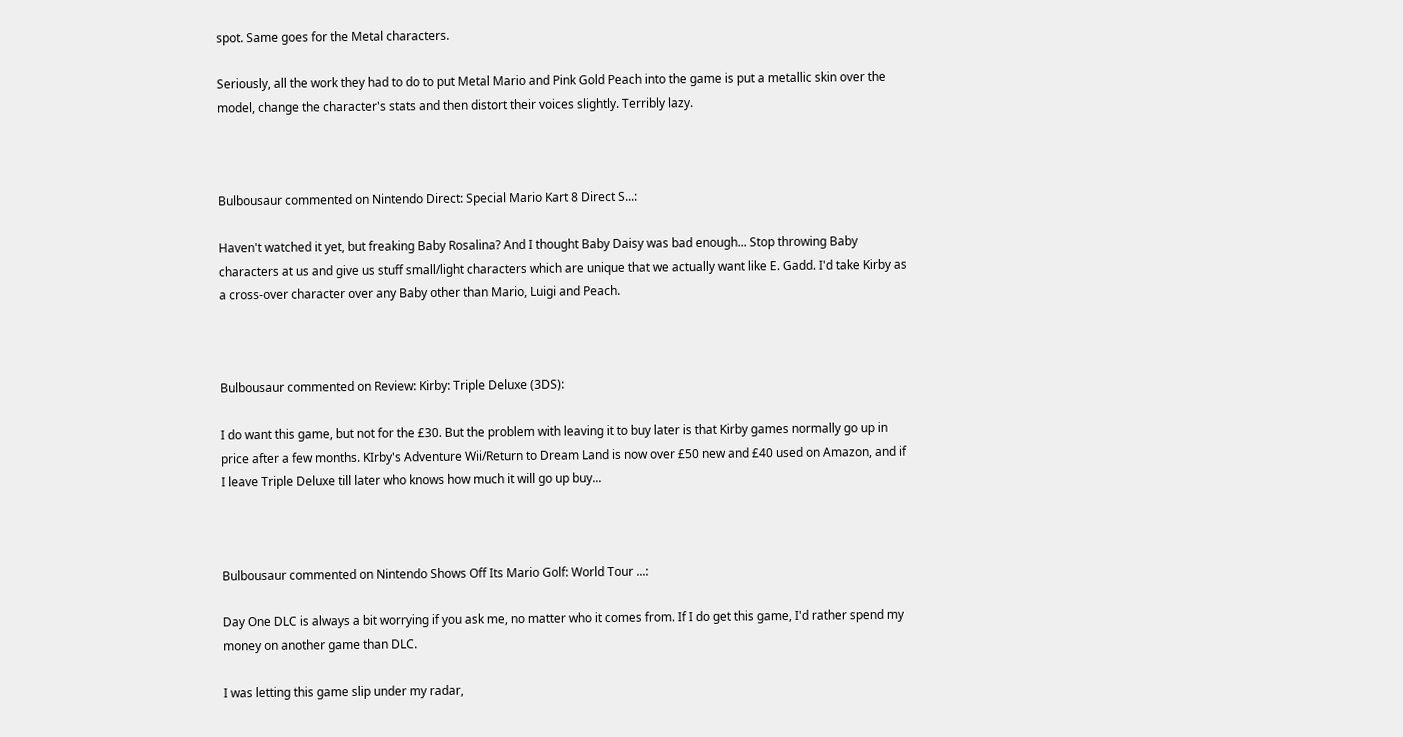spot. Same goes for the Metal characters.

Seriously, all the work they had to do to put Metal Mario and Pink Gold Peach into the game is put a metallic skin over the model, change the character's stats and then distort their voices slightly. Terribly lazy.



Bulbousaur commented on Nintendo Direct: Special Mario Kart 8 Direct S...:

Haven't watched it yet, but freaking Baby Rosalina? And I thought Baby Daisy was bad enough... Stop throwing Baby characters at us and give us stuff small/light characters which are unique that we actually want like E. Gadd. I'd take Kirby as a cross-over character over any Baby other than Mario, Luigi and Peach.



Bulbousaur commented on Review: Kirby: Triple Deluxe (3DS):

I do want this game, but not for the £30. But the problem with leaving it to buy later is that Kirby games normally go up in price after a few months. KIrby's Adventure Wii/Return to Dream Land is now over £50 new and £40 used on Amazon, and if I leave Triple Deluxe till later who knows how much it will go up buy...



Bulbousaur commented on Nintendo Shows Off Its Mario Golf: World Tour ...:

Day One DLC is always a bit worrying if you ask me, no matter who it comes from. If I do get this game, I'd rather spend my money on another game than DLC.

I was letting this game slip under my radar,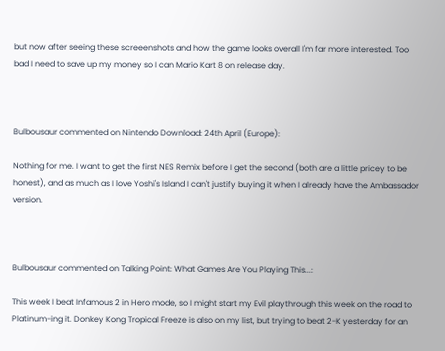but now after seeing these screeenshots and how the game looks overall I'm far more interested. Too bad I need to save up my money so I can Mario Kart 8 on release day.



Bulbousaur commented on Nintendo Download: 24th April (Europe):

Nothing for me. I want to get the first NES Remix before I get the second (both are a little pricey to be honest), and as much as I love Yoshi's Island I can't justify buying it when I already have the Ambassador version.



Bulbousaur commented on Talking Point: What Games Are You Playing This...:

This week I beat Infamous 2 in Hero mode, so I might start my Evil playthrough this week on the road to Platinum-ing it. Donkey Kong Tropical Freeze is also on my list, but trying to beat 2-K yesterday for an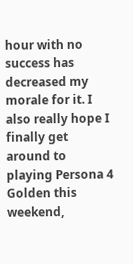hour with no success has decreased my morale for it. I also really hope I finally get around to playing Persona 4 Golden this weekend,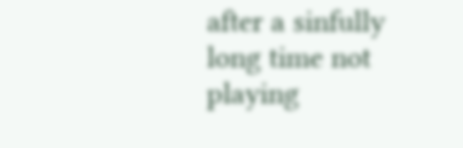after a sinfully long time not playing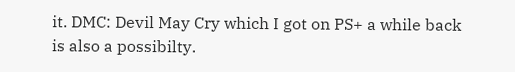it. DMC: Devil May Cry which I got on PS+ a while back is also a possibilty.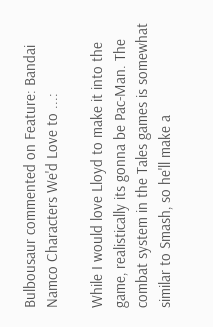Bulbousaur commented on Feature: Bandai Namco Characters We'd Love to ...:

While I would love Lloyd to make it into the game, realistically its gonna be Pac-Man. The combat system in the Tales games is somewhat similar to Smash, so he'll make a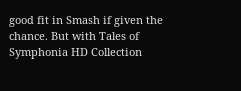good fit in Smash if given the chance. But with Tales of Symphonia HD Collection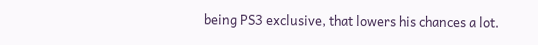being PS3 exclusive, that lowers his chances a lot.